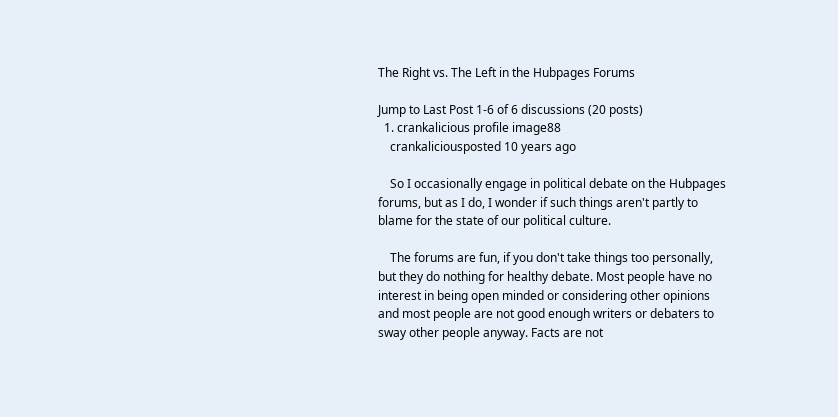The Right vs. The Left in the Hubpages Forums

Jump to Last Post 1-6 of 6 discussions (20 posts)
  1. crankalicious profile image88
    crankaliciousposted 10 years ago

    So I occasionally engage in political debate on the Hubpages forums, but as I do, I wonder if such things aren't partly to blame for the state of our political culture.

    The forums are fun, if you don't take things too personally, but they do nothing for healthy debate. Most people have no interest in being open minded or considering other opinions and most people are not good enough writers or debaters to sway other people anyway. Facts are not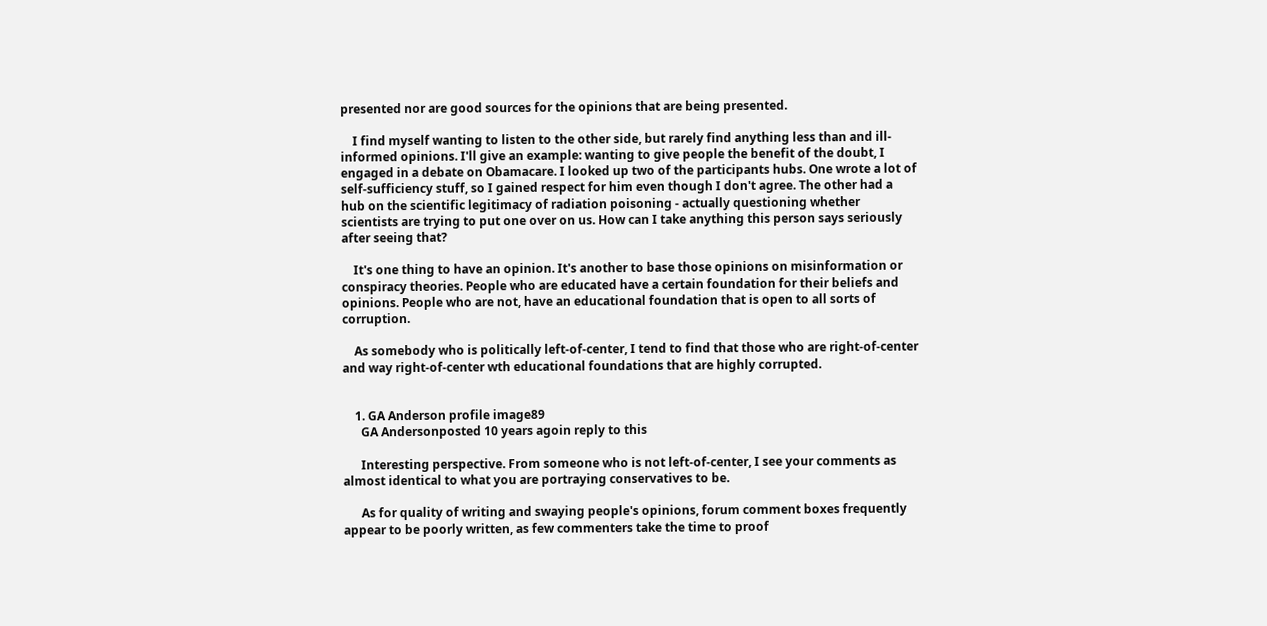presented nor are good sources for the opinions that are being presented.

    I find myself wanting to listen to the other side, but rarely find anything less than and ill-informed opinions. I'll give an example: wanting to give people the benefit of the doubt, I engaged in a debate on Obamacare. I looked up two of the participants hubs. One wrote a lot of self-sufficiency stuff, so I gained respect for him even though I don't agree. The other had a hub on the scientific legitimacy of radiation poisoning - actually questioning whether scientists are trying to put one over on us. How can I take anything this person says seriously after seeing that?

    It's one thing to have an opinion. It's another to base those opinions on misinformation or conspiracy theories. People who are educated have a certain foundation for their beliefs and opinions. People who are not, have an educational foundation that is open to all sorts of corruption.

    As somebody who is politically left-of-center, I tend to find that those who are right-of-center and way right-of-center wth educational foundations that are highly corrupted.


    1. GA Anderson profile image89
      GA Andersonposted 10 years agoin reply to this

      Interesting perspective. From someone who is not left-of-center, I see your comments as almost identical to what you are portraying conservatives to be.

      As for quality of writing and swaying people's opinions, forum comment boxes frequently appear to be poorly written, as few commenters take the time to proof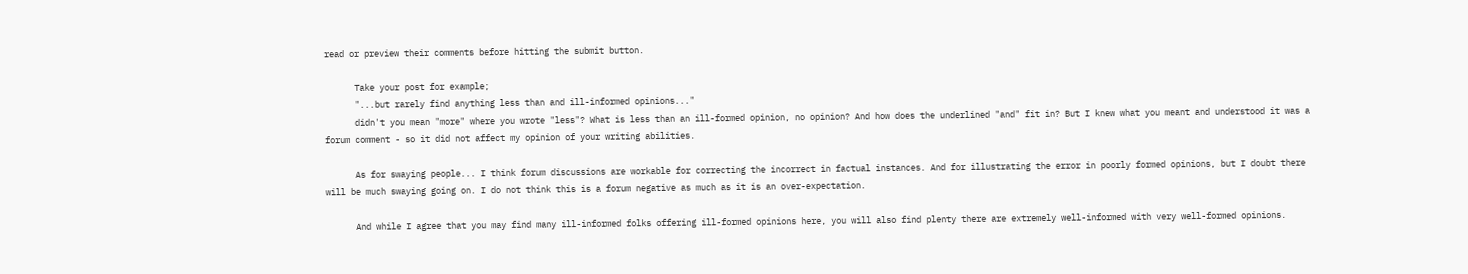read or preview their comments before hitting the submit button.

      Take your post for example;
      "...but rarely find anything less than and ill-informed opinions..."
      didn't you mean "more" where you wrote "less"? What is less than an ill-formed opinion, no opinion? And how does the underlined "and" fit in? But I knew what you meant and understood it was a forum comment - so it did not affect my opinion of your writing abilities.

      As for swaying people... I think forum discussions are workable for correcting the incorrect in factual instances. And for illustrating the error in poorly formed opinions, but I doubt there will be much swaying going on. I do not think this is a forum negative as much as it is an over-expectation.

      And while I agree that you may find many ill-informed folks offering ill-formed opinions here, you will also find plenty there are extremely well-informed with very well-formed opinions.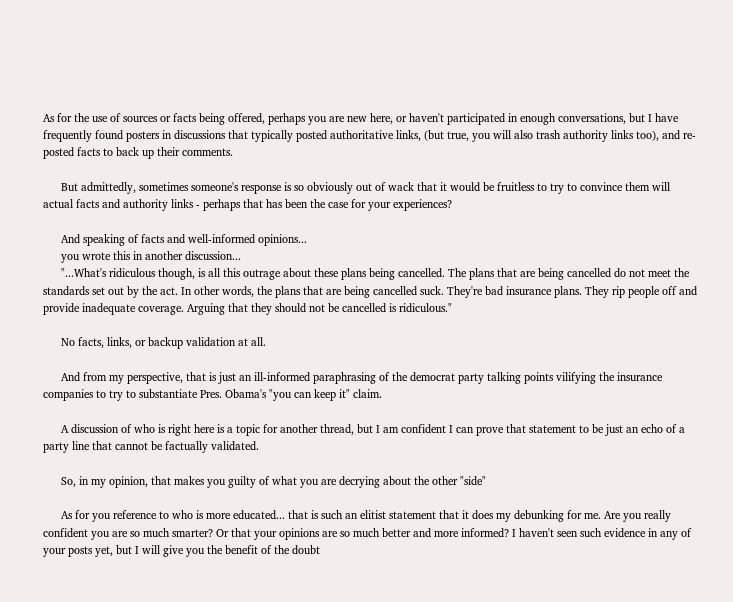As for the use of sources or facts being offered, perhaps you are new here, or haven't participated in enough conversations, but I have frequently found posters in discussions that typically posted authoritative links, (but true, you will also trash authority links too), and re-posted facts to back up their comments.

      But admittedly, sometimes someone's response is so obviously out of wack that it would be fruitless to try to convince them will actual facts and authority links - perhaps that has been the case for your experiences?

      And speaking of facts and well-informed opinions...
      you wrote this in another discussion...
      "...What's ridiculous though, is all this outrage about these plans being cancelled. The plans that are being cancelled do not meet the standards set out by the act. In other words, the plans that are being cancelled suck. They're bad insurance plans. They rip people off and provide inadequate coverage. Arguing that they should not be cancelled is ridiculous."

      No facts, links, or backup validation at all.

      And from my perspective, that is just an ill-informed paraphrasing of the democrat party talking points vilifying the insurance companies to try to substantiate Pres. Obama's "you can keep it" claim.

      A discussion of who is right here is a topic for another thread, but I am confident I can prove that statement to be just an echo of a party line that cannot be factually validated.

      So, in my opinion, that makes you guilty of what you are decrying about the other "side"

      As for you reference to who is more educated... that is such an elitist statement that it does my debunking for me. Are you really confident you are so much smarter? Or that your opinions are so much better and more informed? I haven't seen such evidence in any of your posts yet, but I will give you the benefit of the doubt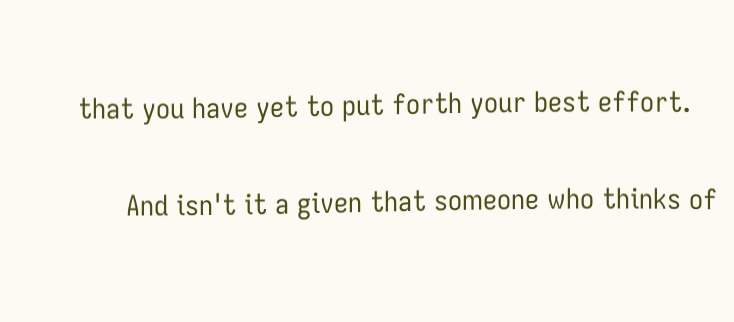that you have yet to put forth your best effort.

      And isn't it a given that someone who thinks of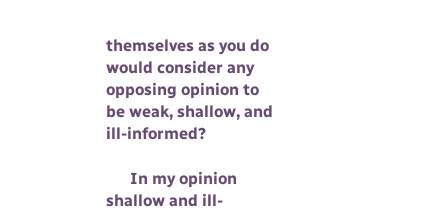themselves as you do would consider any opposing opinion to be weak, shallow, and ill-informed?

      In my opinion shallow and ill-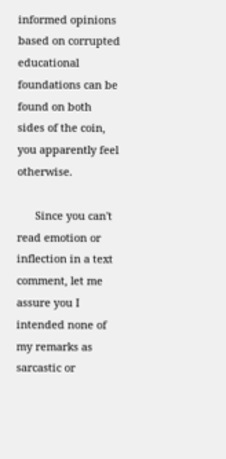informed opinions based on corrupted educational foundations can be found on both sides of the coin, you apparently feel otherwise.

      Since you can't read emotion or inflection in a text comment, let me assure you I intended none of my remarks as sarcastic or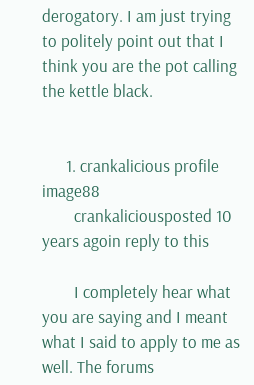derogatory. I am just trying to politely point out that I think you are the pot calling the kettle black.


      1. crankalicious profile image88
        crankaliciousposted 10 years agoin reply to this

        I completely hear what you are saying and I meant what I said to apply to me as well. The forums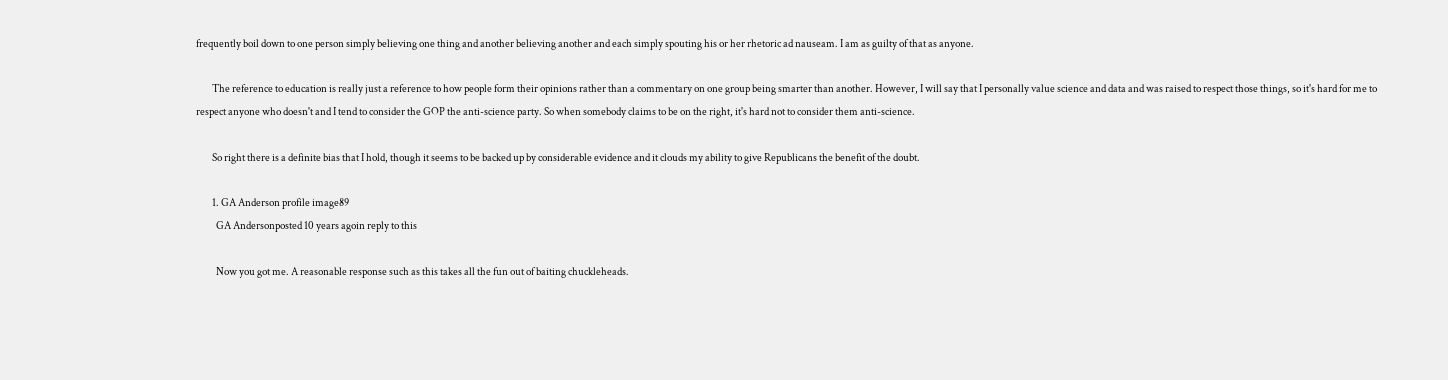frequently boil down to one person simply believing one thing and another believing another and each simply spouting his or her rhetoric ad nauseam. I am as guilty of that as anyone.

        The reference to education is really just a reference to how people form their opinions rather than a commentary on one group being smarter than another. However, I will say that I personally value science and data and was raised to respect those things, so it's hard for me to respect anyone who doesn't and I tend to consider the GOP the anti-science party. So when somebody claims to be on the right, it's hard not to consider them anti-science.

        So right there is a definite bias that I hold, though it seems to be backed up by considerable evidence and it clouds my ability to give Republicans the benefit of the doubt.

        1. GA Anderson profile image89
          GA Andersonposted 10 years agoin reply to this

          Now you got me. A reasonable response such as this takes all the fun out of baiting chuckleheads.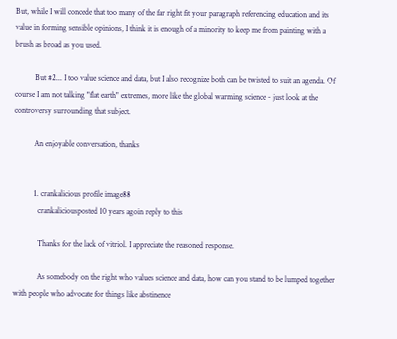But, while I will concede that too many of the far right fit your paragraph referencing education and its value in forming sensible opinions, I think it is enough of a minority to keep me from painting with a brush as broad as you used.

          But #2... I too value science and data, but I also recognize both can be twisted to suit an agenda. Of course I am not talking "flat earth" extremes, more like the global warming science - just look at the controversy surrounding that subject.

          An enjoyable conversation, thanks


          1. crankalicious profile image88
            crankaliciousposted 10 years agoin reply to this

            Thanks for the lack of vitriol. I appreciate the reasoned response.

            As somebody on the right who values science and data, how can you stand to be lumped together with people who advocate for things like abstinence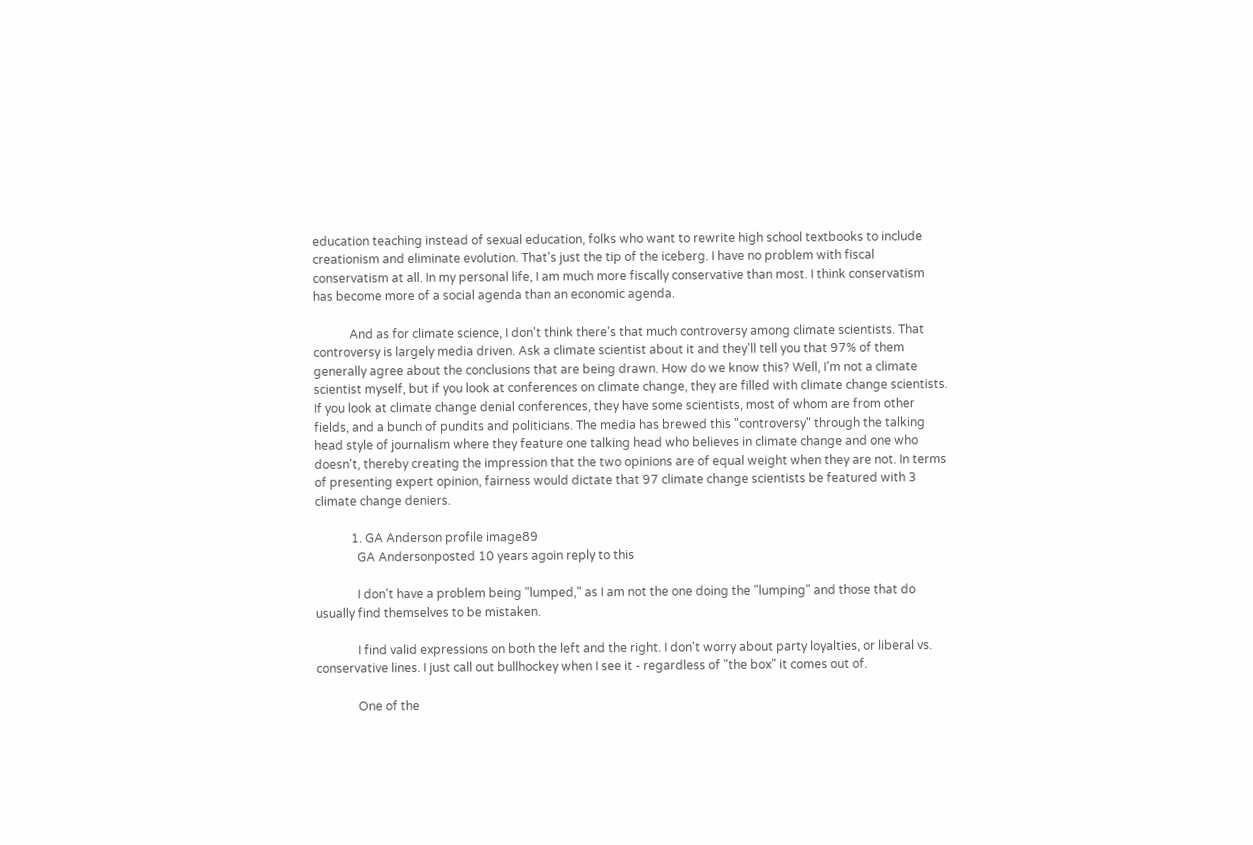education teaching instead of sexual education, folks who want to rewrite high school textbooks to include creationism and eliminate evolution. That's just the tip of the iceberg. I have no problem with fiscal conservatism at all. In my personal life, I am much more fiscally conservative than most. I think conservatism has become more of a social agenda than an economic agenda.

            And as for climate science, I don't think there's that much controversy among climate scientists. That controversy is largely media driven. Ask a climate scientist about it and they'll tell you that 97% of them generally agree about the conclusions that are being drawn. How do we know this? Well, I'm not a climate scientist myself, but if you look at conferences on climate change, they are filled with climate change scientists. If you look at climate change denial conferences, they have some scientists, most of whom are from other fields, and a bunch of pundits and politicians. The media has brewed this "controversy" through the talking head style of journalism where they feature one talking head who believes in climate change and one who doesn't, thereby creating the impression that the two opinions are of equal weight when they are not. In terms of presenting expert opinion, fairness would dictate that 97 climate change scientists be featured with 3 climate change deniers.

            1. GA Anderson profile image89
              GA Andersonposted 10 years agoin reply to this

              I don't have a problem being "lumped," as I am not the one doing the "lumping" and those that do usually find themselves to be mistaken.

              I find valid expressions on both the left and the right. I don't worry about party loyalties, or liberal vs. conservative lines. I just call out bullhockey when I see it - regardless of "the box" it comes out of.

              One of the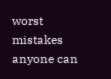worst mistakes anyone can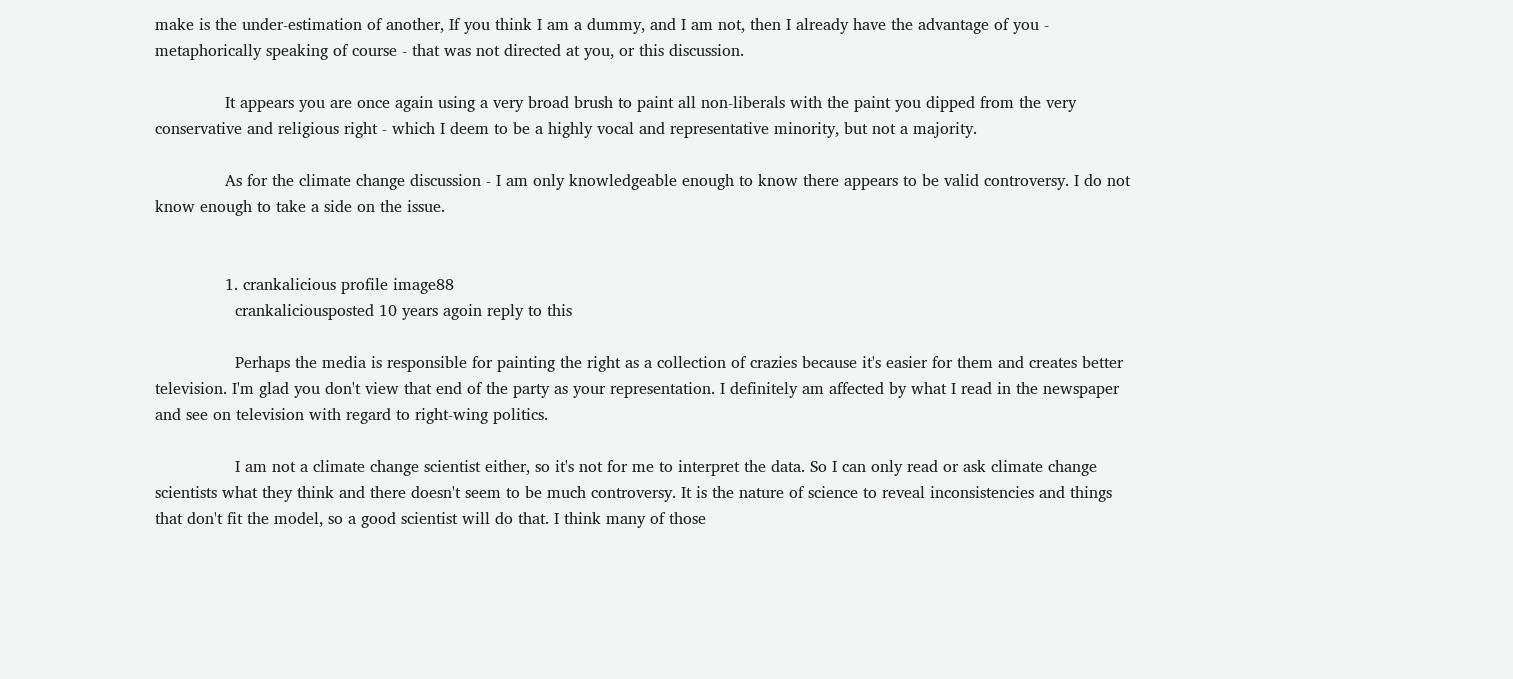make is the under-estimation of another, If you think I am a dummy, and I am not, then I already have the advantage of you - metaphorically speaking of course - that was not directed at you, or this discussion.

              It appears you are once again using a very broad brush to paint all non-liberals with the paint you dipped from the very conservative and religious right - which I deem to be a highly vocal and representative minority, but not a majority.

              As for the climate change discussion - I am only knowledgeable enough to know there appears to be valid controversy. I do not know enough to take a side on the issue.


              1. crankalicious profile image88
                crankaliciousposted 10 years agoin reply to this

                Perhaps the media is responsible for painting the right as a collection of crazies because it's easier for them and creates better television. I'm glad you don't view that end of the party as your representation. I definitely am affected by what I read in the newspaper and see on television with regard to right-wing politics.

                I am not a climate change scientist either, so it's not for me to interpret the data. So I can only read or ask climate change scientists what they think and there doesn't seem to be much controversy. It is the nature of science to reveal inconsistencies and things that don't fit the model, so a good scientist will do that. I think many of those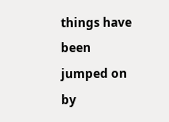things have been jumped on by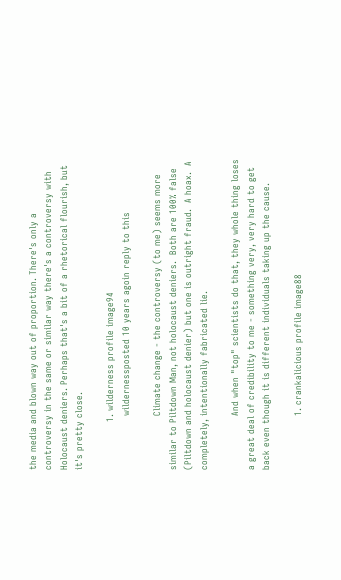the media and blown way out of proportion. There's only a controversy in the same or similar way there's a controversy with Holocaust deniers. Perhaps that's a bit of a rhetorical flourish, but it's pretty close.

                1. wilderness profile image94
                  wildernessposted 10 years agoin reply to this

                  Climate change - the controversy (to me) seems more similar to Piltdown Man, not holocaust deniers.  Both are 100% false (Piltdown and holocaust denier) but one is outright fraud.  A hoax.  A completely, intentionally fabricated lie.

                  And when "top" scientists do that, they whole thing loses a great deal of credibility to me - something very, very hard to get back even though it is different individuals taking up the cause.

                  1. crankalicious profile image88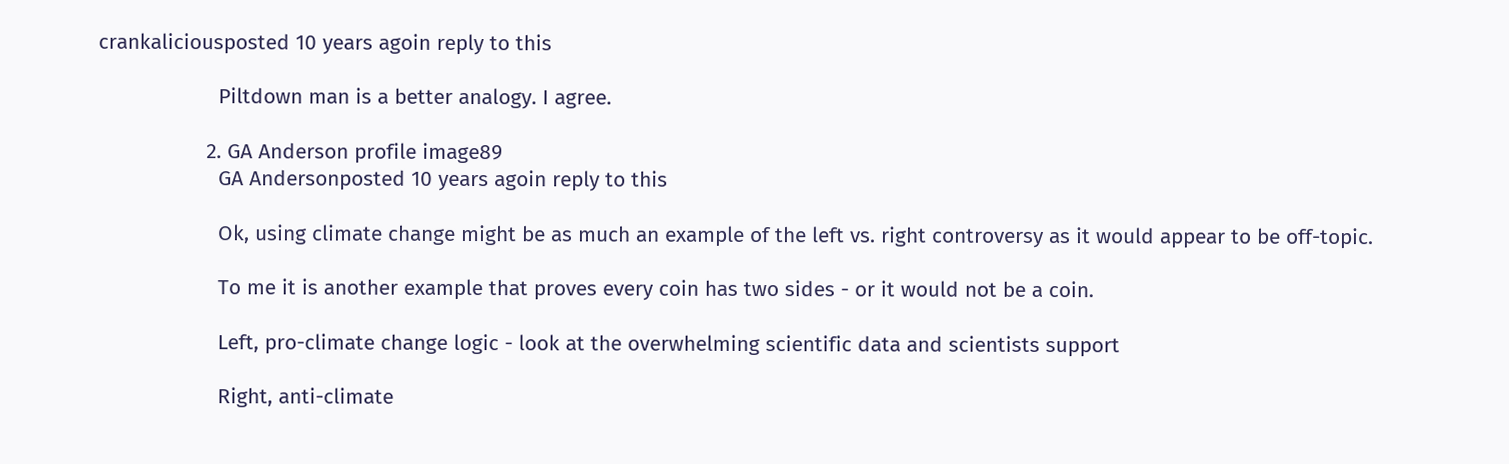crankaliciousposted 10 years agoin reply to this

                    Piltdown man is a better analogy. I agree.

                  2. GA Anderson profile image89
                    GA Andersonposted 10 years agoin reply to this

                    Ok, using climate change might be as much an example of the left vs. right controversy as it would appear to be off-topic.

                    To me it is another example that proves every coin has two sides - or it would not be a coin.

                    Left, pro-climate change logic - look at the overwhelming scientific data and scientists support

                    Right, anti-climate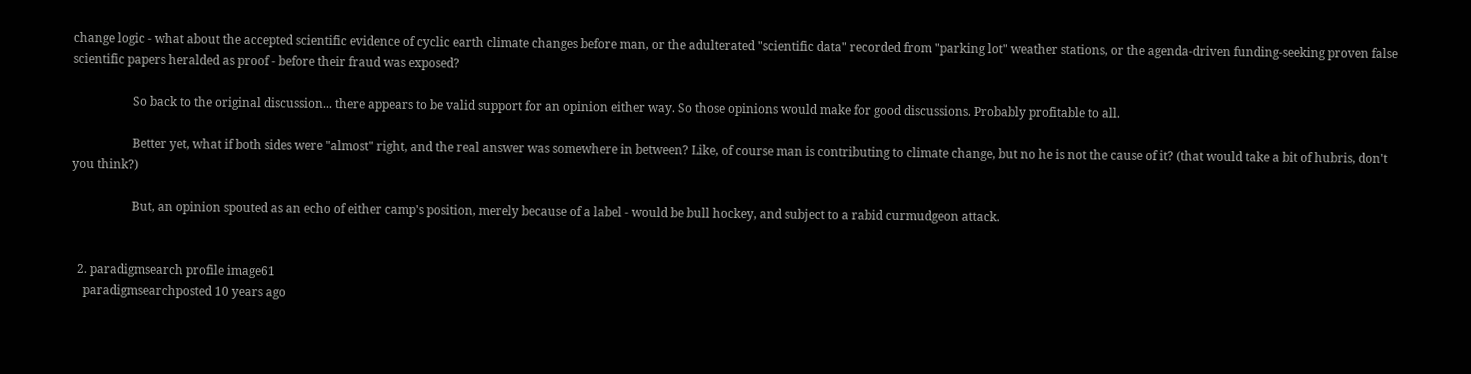change logic - what about the accepted scientific evidence of cyclic earth climate changes before man, or the adulterated "scientific data" recorded from "parking lot" weather stations, or the agenda-driven funding-seeking proven false scientific papers heralded as proof - before their fraud was exposed?

                    So back to the original discussion... there appears to be valid support for an opinion either way. So those opinions would make for good discussions. Probably profitable to all.

                    Better yet, what if both sides were "almost" right, and the real answer was somewhere in between? Like, of course man is contributing to climate change, but no he is not the cause of it? (that would take a bit of hubris, don't you think?)

                    But, an opinion spouted as an echo of either camp's position, merely because of a label - would be bull hockey, and subject to a rabid curmudgeon attack.


  2. paradigmsearch profile image61
    paradigmsearchposted 10 years ago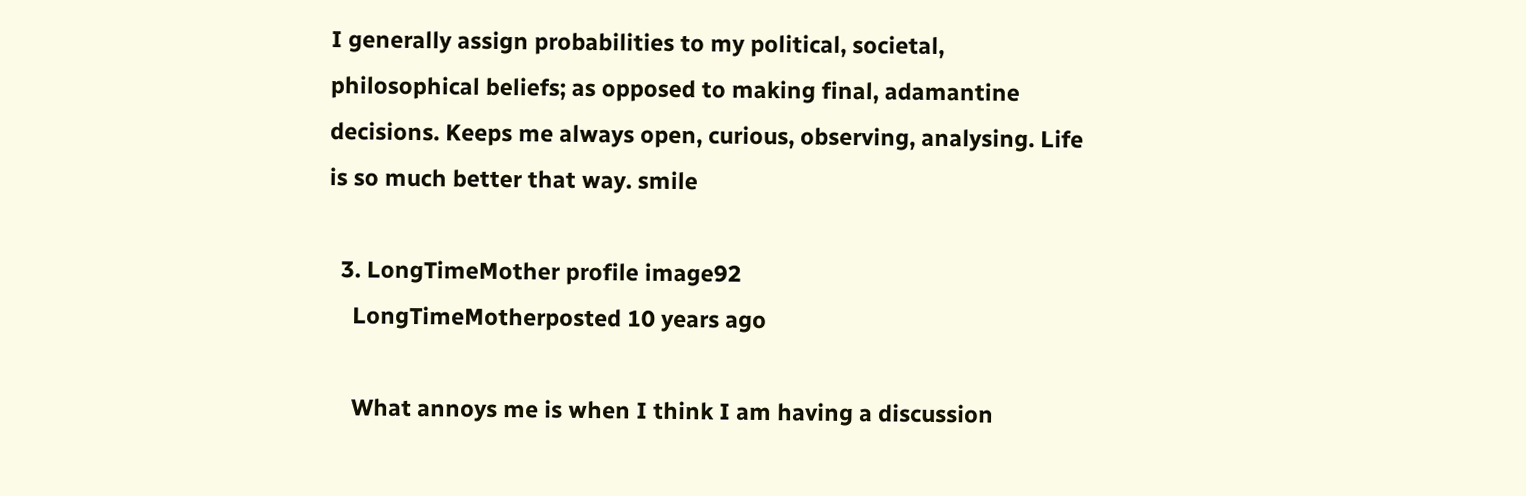I generally assign probabilities to my political, societal, philosophical beliefs; as opposed to making final, adamantine decisions. Keeps me always open, curious, observing, analysing. Life is so much better that way. smile

  3. LongTimeMother profile image92
    LongTimeMotherposted 10 years ago

    What annoys me is when I think I am having a discussion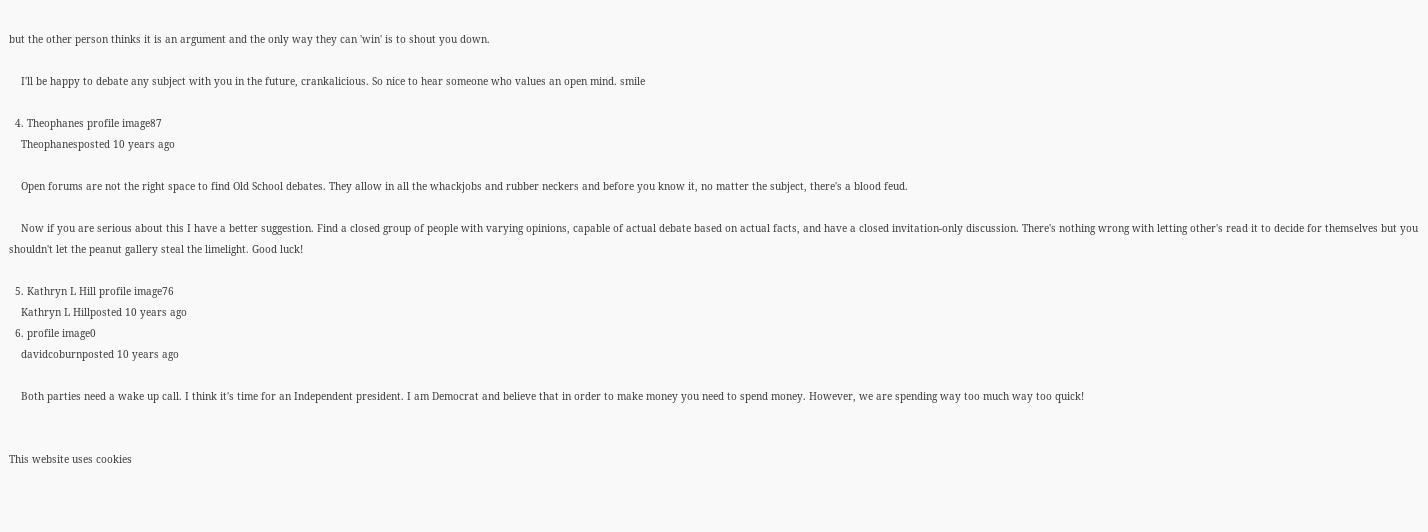but the other person thinks it is an argument and the only way they can 'win' is to shout you down.

    I'll be happy to debate any subject with you in the future, crankalicious. So nice to hear someone who values an open mind. smile

  4. Theophanes profile image87
    Theophanesposted 10 years ago

    Open forums are not the right space to find Old School debates. They allow in all the whackjobs and rubber neckers and before you know it, no matter the subject, there's a blood feud.

    Now if you are serious about this I have a better suggestion. Find a closed group of people with varying opinions, capable of actual debate based on actual facts, and have a closed invitation-only discussion. There's nothing wrong with letting other's read it to decide for themselves but you shouldn't let the peanut gallery steal the limelight. Good luck!

  5. Kathryn L Hill profile image76
    Kathryn L Hillposted 10 years ago
  6. profile image0
    davidcoburnposted 10 years ago

    Both parties need a wake up call. I think it's time for an Independent president. I am Democrat and believe that in order to make money you need to spend money. However, we are spending way too much way too quick!


This website uses cookies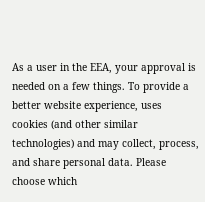As a user in the EEA, your approval is needed on a few things. To provide a better website experience, uses cookies (and other similar technologies) and may collect, process, and share personal data. Please choose which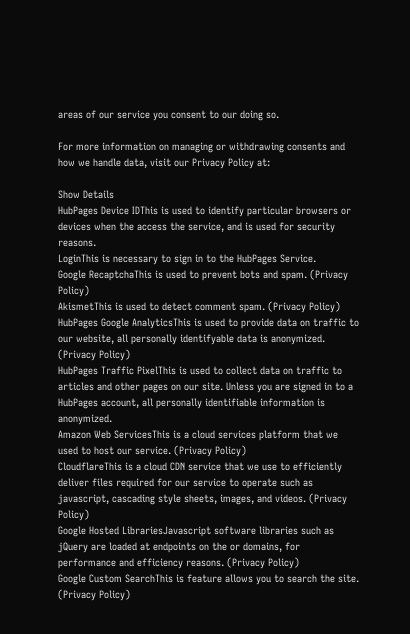areas of our service you consent to our doing so.

For more information on managing or withdrawing consents and how we handle data, visit our Privacy Policy at:

Show Details
HubPages Device IDThis is used to identify particular browsers or devices when the access the service, and is used for security reasons.
LoginThis is necessary to sign in to the HubPages Service.
Google RecaptchaThis is used to prevent bots and spam. (Privacy Policy)
AkismetThis is used to detect comment spam. (Privacy Policy)
HubPages Google AnalyticsThis is used to provide data on traffic to our website, all personally identifyable data is anonymized. (Privacy Policy)
HubPages Traffic PixelThis is used to collect data on traffic to articles and other pages on our site. Unless you are signed in to a HubPages account, all personally identifiable information is anonymized.
Amazon Web ServicesThis is a cloud services platform that we used to host our service. (Privacy Policy)
CloudflareThis is a cloud CDN service that we use to efficiently deliver files required for our service to operate such as javascript, cascading style sheets, images, and videos. (Privacy Policy)
Google Hosted LibrariesJavascript software libraries such as jQuery are loaded at endpoints on the or domains, for performance and efficiency reasons. (Privacy Policy)
Google Custom SearchThis is feature allows you to search the site. (Privacy Policy)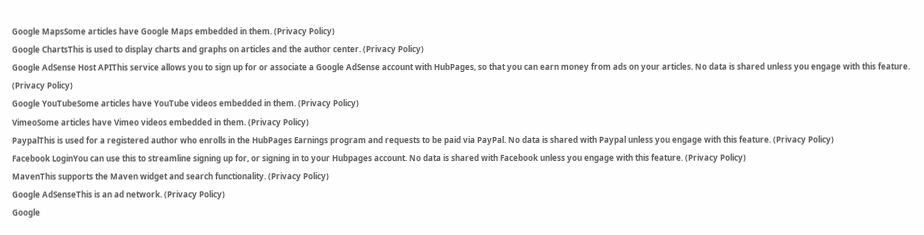Google MapsSome articles have Google Maps embedded in them. (Privacy Policy)
Google ChartsThis is used to display charts and graphs on articles and the author center. (Privacy Policy)
Google AdSense Host APIThis service allows you to sign up for or associate a Google AdSense account with HubPages, so that you can earn money from ads on your articles. No data is shared unless you engage with this feature. (Privacy Policy)
Google YouTubeSome articles have YouTube videos embedded in them. (Privacy Policy)
VimeoSome articles have Vimeo videos embedded in them. (Privacy Policy)
PaypalThis is used for a registered author who enrolls in the HubPages Earnings program and requests to be paid via PayPal. No data is shared with Paypal unless you engage with this feature. (Privacy Policy)
Facebook LoginYou can use this to streamline signing up for, or signing in to your Hubpages account. No data is shared with Facebook unless you engage with this feature. (Privacy Policy)
MavenThis supports the Maven widget and search functionality. (Privacy Policy)
Google AdSenseThis is an ad network. (Privacy Policy)
Google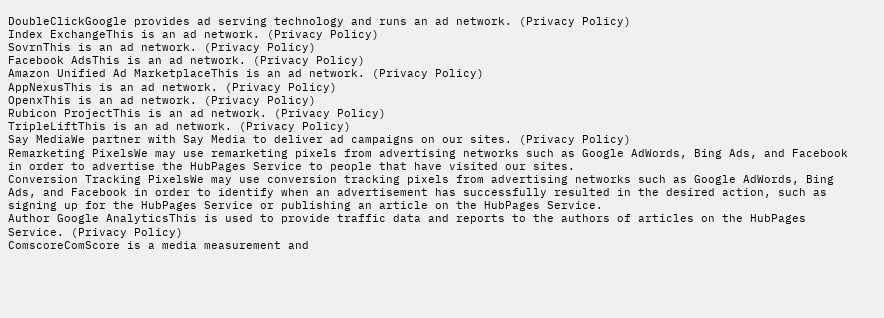DoubleClickGoogle provides ad serving technology and runs an ad network. (Privacy Policy)
Index ExchangeThis is an ad network. (Privacy Policy)
SovrnThis is an ad network. (Privacy Policy)
Facebook AdsThis is an ad network. (Privacy Policy)
Amazon Unified Ad MarketplaceThis is an ad network. (Privacy Policy)
AppNexusThis is an ad network. (Privacy Policy)
OpenxThis is an ad network. (Privacy Policy)
Rubicon ProjectThis is an ad network. (Privacy Policy)
TripleLiftThis is an ad network. (Privacy Policy)
Say MediaWe partner with Say Media to deliver ad campaigns on our sites. (Privacy Policy)
Remarketing PixelsWe may use remarketing pixels from advertising networks such as Google AdWords, Bing Ads, and Facebook in order to advertise the HubPages Service to people that have visited our sites.
Conversion Tracking PixelsWe may use conversion tracking pixels from advertising networks such as Google AdWords, Bing Ads, and Facebook in order to identify when an advertisement has successfully resulted in the desired action, such as signing up for the HubPages Service or publishing an article on the HubPages Service.
Author Google AnalyticsThis is used to provide traffic data and reports to the authors of articles on the HubPages Service. (Privacy Policy)
ComscoreComScore is a media measurement and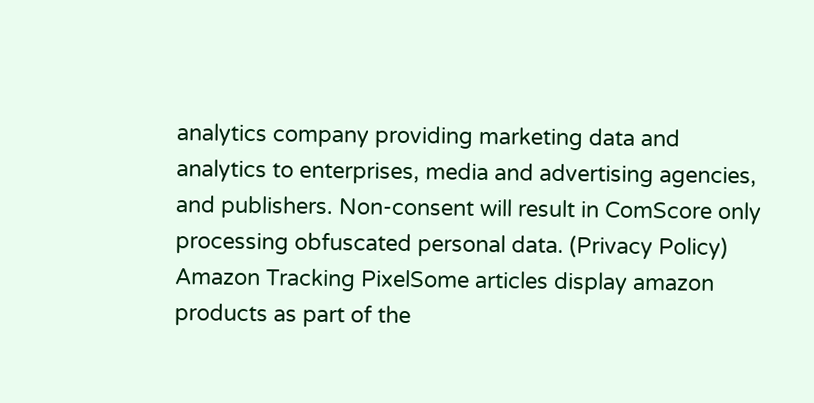analytics company providing marketing data and analytics to enterprises, media and advertising agencies, and publishers. Non-consent will result in ComScore only processing obfuscated personal data. (Privacy Policy)
Amazon Tracking PixelSome articles display amazon products as part of the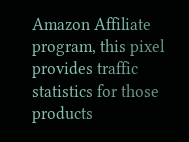Amazon Affiliate program, this pixel provides traffic statistics for those products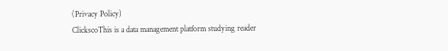(Privacy Policy)
ClickscoThis is a data management platform studying reader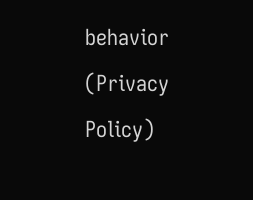behavior (Privacy Policy)